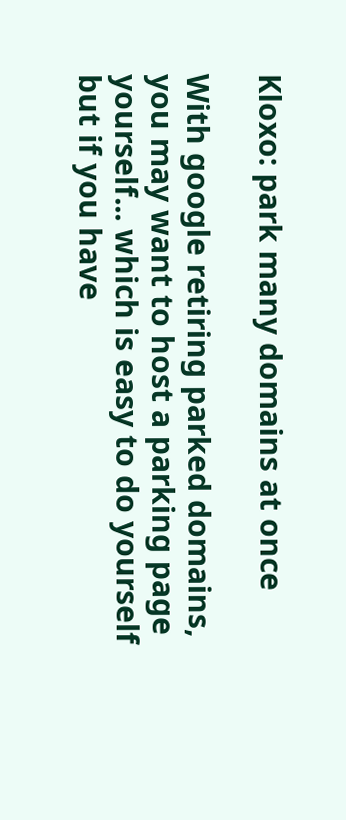Kloxo: park many domains at once

With google retiring parked domains, you may want to host a parking page yourself... which is easy to do yourself but if you have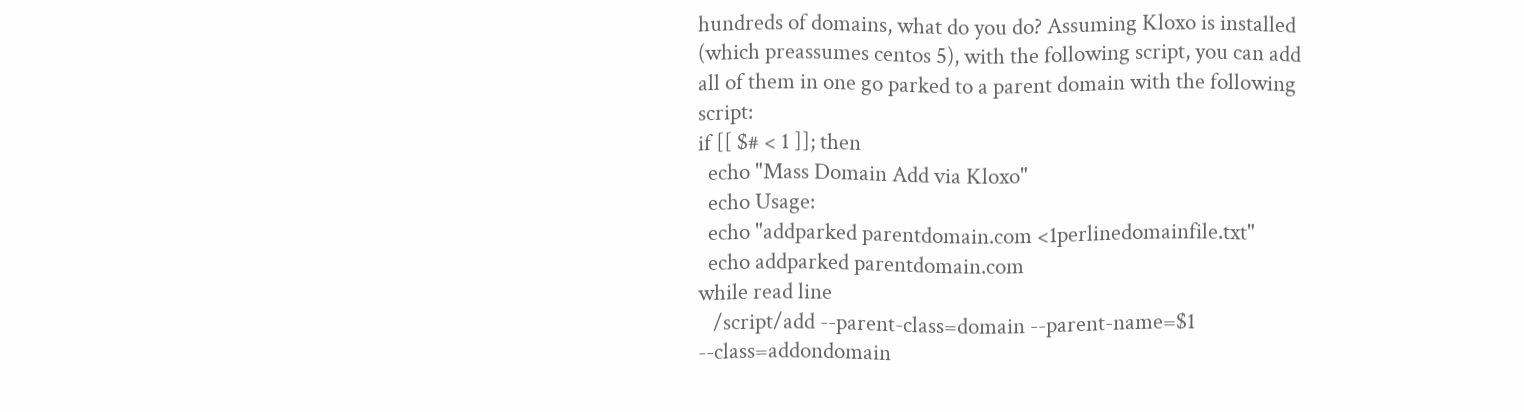hundreds of domains, what do you do? Assuming Kloxo is installed (which preassumes centos 5), with the following script, you can add all of them in one go parked to a parent domain with the following script:
if [[ $# < 1 ]]; then
  echo "Mass Domain Add via Kloxo"
  echo Usage:
  echo "addparked parentdomain.com <1perlinedomainfile.txt"
  echo addparked parentdomain.com
while read line
   /script/add --parent-class=domain --parent-name=$1 --class=addondomain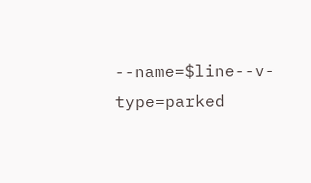--name=$line--v-type=parked